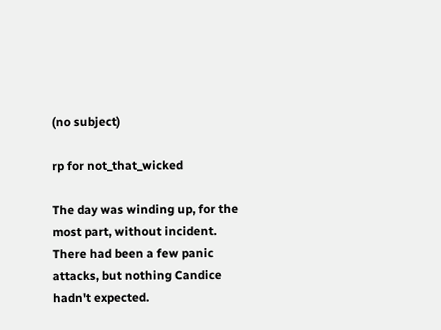(no subject)

rp for not_that_wicked

The day was winding up, for the most part, without incident. There had been a few panic attacks, but nothing Candice hadn't expected.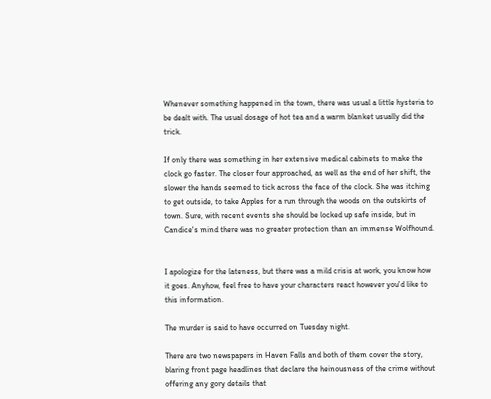Whenever something happened in the town, there was usual a little hysteria to be dealt with. The usual dosage of hot tea and a warm blanket usually did the trick.

If only there was something in her extensive medical cabinets to make the clock go faster. The closer four approached, as well as the end of her shift, the slower the hands seemed to tick across the face of the clock. She was itching to get outside, to take Apples for a run through the woods on the outskirts of town. Sure, with recent events she should be locked up safe inside, but in Candice's mind there was no greater protection than an immense Wolfhound.


I apologize for the lateness, but there was a mild crisis at work, you know how it goes. Anyhow, feel free to have your characters react however you'd like to this information.

The murder is said to have occurred on Tuesday night.

There are two newspapers in Haven Falls and both of them cover the story, blaring front page headlines that declare the heinousness of the crime without offering any gory details that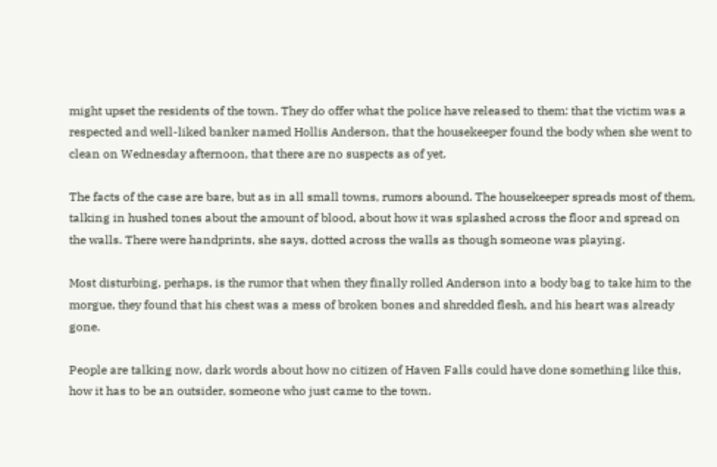might upset the residents of the town. They do offer what the police have released to them: that the victim was a respected and well-liked banker named Hollis Anderson, that the housekeeper found the body when she went to clean on Wednesday afternoon, that there are no suspects as of yet.

The facts of the case are bare, but as in all small towns, rumors abound. The housekeeper spreads most of them, talking in hushed tones about the amount of blood, about how it was splashed across the floor and spread on the walls. There were handprints, she says, dotted across the walls as though someone was playing.

Most disturbing, perhaps, is the rumor that when they finally rolled Anderson into a body bag to take him to the morgue, they found that his chest was a mess of broken bones and shredded flesh, and his heart was already gone.

People are talking now, dark words about how no citizen of Haven Falls could have done something like this, how it has to be an outsider, someone who just came to the town.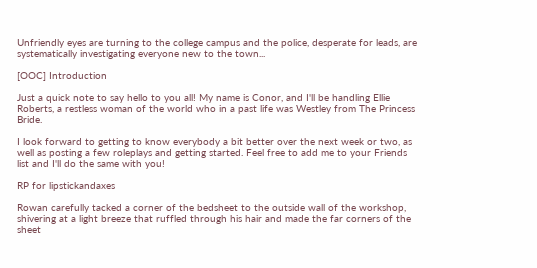Unfriendly eyes are turning to the college campus and the police, desperate for leads, are systematically investigating everyone new to the town...

[OOC] Introduction

Just a quick note to say hello to you all! My name is Conor, and I'll be handling Ellie Roberts, a restless woman of the world who in a past life was Westley from The Princess Bride.

I look forward to getting to know everybody a bit better over the next week or two, as well as posting a few roleplays and getting started. Feel free to add me to your Friends list and I'll do the same with you!

RP for lipstickandaxes

Rowan carefully tacked a corner of the bedsheet to the outside wall of the workshop, shivering at a light breeze that ruffled through his hair and made the far corners of the sheet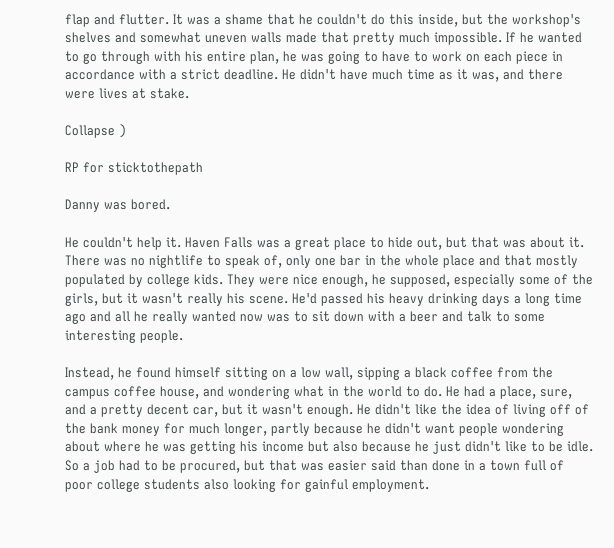flap and flutter. It was a shame that he couldn't do this inside, but the workshop's shelves and somewhat uneven walls made that pretty much impossible. If he wanted to go through with his entire plan, he was going to have to work on each piece in accordance with a strict deadline. He didn't have much time as it was, and there were lives at stake.

Collapse )

RP for sticktothepath

Danny was bored.

He couldn't help it. Haven Falls was a great place to hide out, but that was about it. There was no nightlife to speak of, only one bar in the whole place and that mostly populated by college kids. They were nice enough, he supposed, especially some of the girls, but it wasn't really his scene. He'd passed his heavy drinking days a long time ago and all he really wanted now was to sit down with a beer and talk to some interesting people.

Instead, he found himself sitting on a low wall, sipping a black coffee from the campus coffee house, and wondering what in the world to do. He had a place, sure, and a pretty decent car, but it wasn't enough. He didn't like the idea of living off of the bank money for much longer, partly because he didn't want people wondering about where he was getting his income but also because he just didn't like to be idle. So a job had to be procured, but that was easier said than done in a town full of poor college students also looking for gainful employment.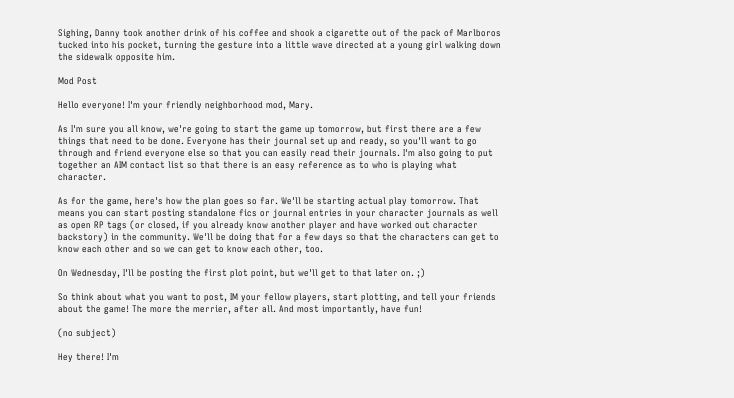Sighing, Danny took another drink of his coffee and shook a cigarette out of the pack of Marlboros tucked into his pocket, turning the gesture into a little wave directed at a young girl walking down the sidewalk opposite him.

Mod Post

Hello everyone! I'm your friendly neighborhood mod, Mary.

As I'm sure you all know, we're going to start the game up tomorrow, but first there are a few things that need to be done. Everyone has their journal set up and ready, so you'll want to go through and friend everyone else so that you can easily read their journals. I'm also going to put together an AIM contact list so that there is an easy reference as to who is playing what character.

As for the game, here's how the plan goes so far. We'll be starting actual play tomorrow. That means you can start posting standalone fics or journal entries in your character journals as well as open RP tags (or closed, if you already know another player and have worked out character backstory) in the community. We'll be doing that for a few days so that the characters can get to know each other and so we can get to know each other, too.

On Wednesday, I'll be posting the first plot point, but we'll get to that later on. ;)

So think about what you want to post, IM your fellow players, start plotting, and tell your friends about the game! The more the merrier, after all. And most importantly, have fun!

(no subject)

Hey there! I'm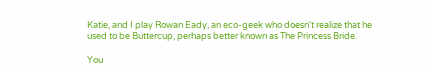Katie, and I play Rowan Eady, an eco-geek who doesn't realize that he used to be Buttercup, perhaps better known as The Princess Bride.

You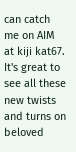can catch me on AIM at kiji kat67. It's great to see all these new twists and turns on beloved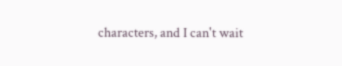characters, and I can't wait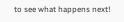to see what happens next!